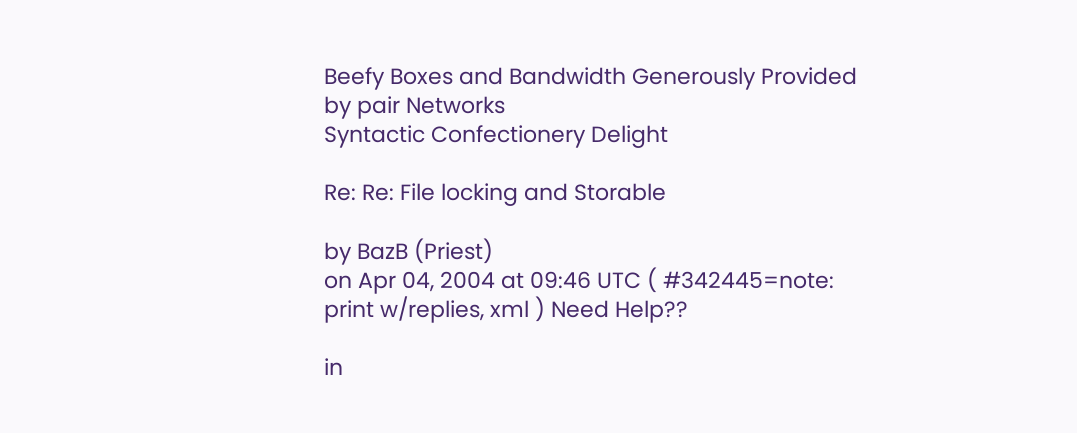Beefy Boxes and Bandwidth Generously Provided by pair Networks
Syntactic Confectionery Delight

Re: Re: File locking and Storable

by BazB (Priest)
on Apr 04, 2004 at 09:46 UTC ( #342445=note: print w/replies, xml ) Need Help??

in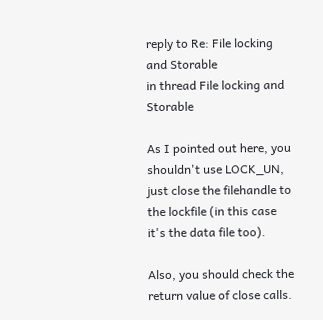reply to Re: File locking and Storable
in thread File locking and Storable

As I pointed out here, you shouldn't use LOCK_UN, just close the filehandle to the lockfile (in this case it's the data file too).

Also, you should check the return value of close calls.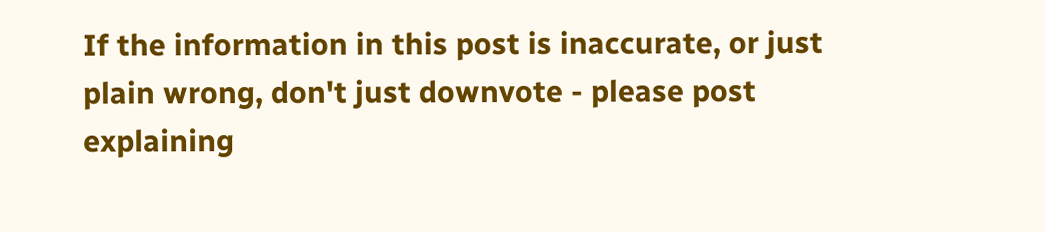If the information in this post is inaccurate, or just plain wrong, don't just downvote - please post explaining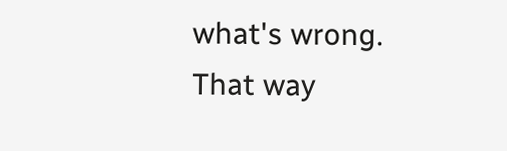what's wrong.
That way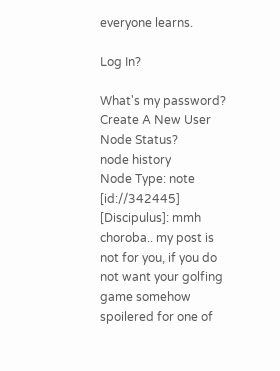everyone learns.

Log In?

What's my password?
Create A New User
Node Status?
node history
Node Type: note [id://342445]
[Discipulus]: mmh choroba.. my post is not for you, if you do not want your golfing game somehow spoilered for one of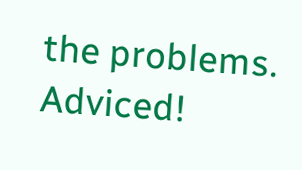the problems. Adviced!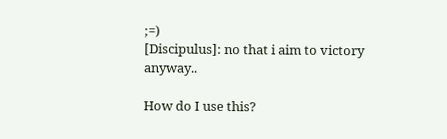;=)
[Discipulus]: no that i aim to victory anyway..

How do I use this?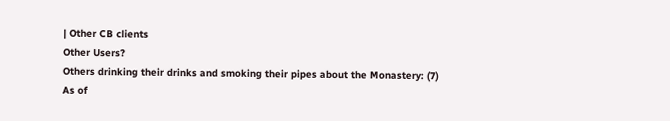| Other CB clients
Other Users?
Others drinking their drinks and smoking their pipes about the Monastery: (7)
As of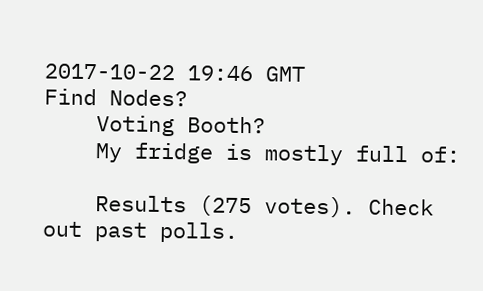2017-10-22 19:46 GMT
Find Nodes?
    Voting Booth?
    My fridge is mostly full of:

    Results (275 votes). Check out past polls.